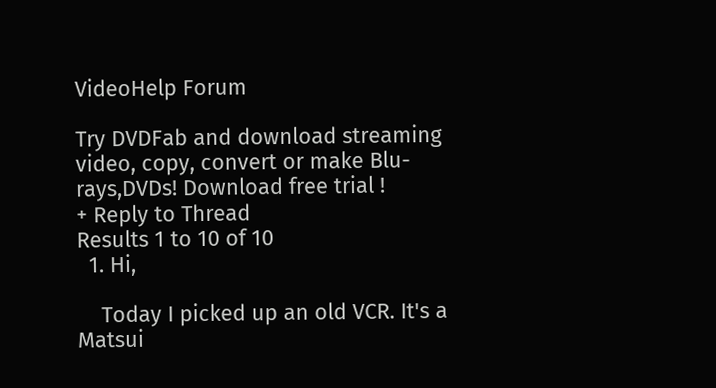VideoHelp Forum

Try DVDFab and download streaming video, copy, convert or make Blu-rays,DVDs! Download free trial !
+ Reply to Thread
Results 1 to 10 of 10
  1. Hi,

    Today I picked up an old VCR. It's a Matsui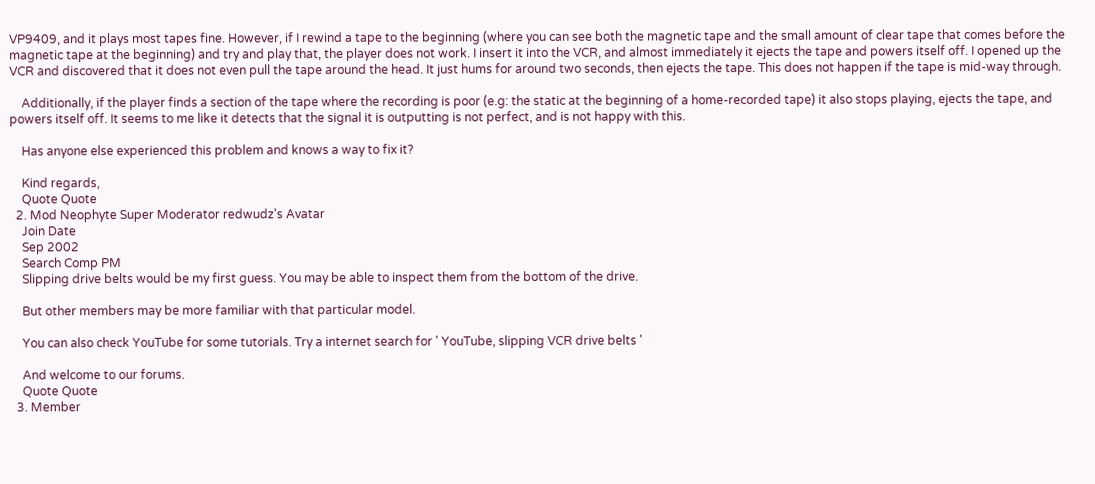VP9409, and it plays most tapes fine. However, if I rewind a tape to the beginning (where you can see both the magnetic tape and the small amount of clear tape that comes before the magnetic tape at the beginning) and try and play that, the player does not work. I insert it into the VCR, and almost immediately it ejects the tape and powers itself off. I opened up the VCR and discovered that it does not even pull the tape around the head. It just hums for around two seconds, then ejects the tape. This does not happen if the tape is mid-way through.

    Additionally, if the player finds a section of the tape where the recording is poor (e.g: the static at the beginning of a home-recorded tape) it also stops playing, ejects the tape, and powers itself off. It seems to me like it detects that the signal it is outputting is not perfect, and is not happy with this.

    Has anyone else experienced this problem and knows a way to fix it?

    Kind regards,
    Quote Quote
  2. Mod Neophyte Super Moderator redwudz's Avatar
    Join Date
    Sep 2002
    Search Comp PM
    Slipping drive belts would be my first guess. You may be able to inspect them from the bottom of the drive.

    But other members may be more familiar with that particular model.

    You can also check YouTube for some tutorials. Try a internet search for ' YouTube, slipping VCR drive belts '

    And welcome to our forums.
    Quote Quote
  3. Member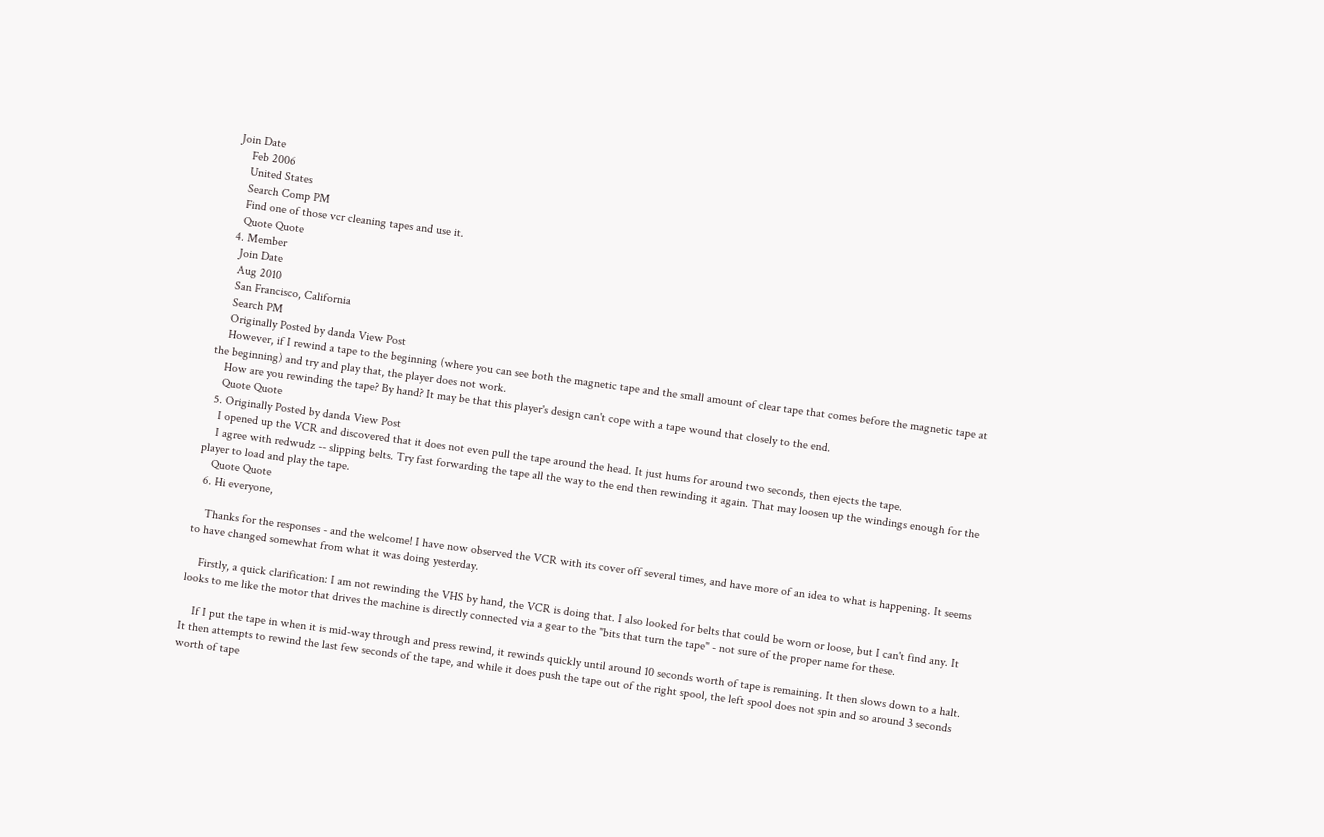Join Date
    Feb 2006
    United States
    Search Comp PM
    Find one of those vcr cleaning tapes and use it.
    Quote Quote
  4. Member
    Join Date
    Aug 2010
    San Francisco, California
    Search PM
    Originally Posted by danda View Post
    However, if I rewind a tape to the beginning (where you can see both the magnetic tape and the small amount of clear tape that comes before the magnetic tape at the beginning) and try and play that, the player does not work.
    How are you rewinding the tape? By hand? It may be that this player's design can't cope with a tape wound that closely to the end.
    Quote Quote
  5. Originally Posted by danda View Post
    I opened up the VCR and discovered that it does not even pull the tape around the head. It just hums for around two seconds, then ejects the tape.
    I agree with redwudz -- slipping belts. Try fast forwarding the tape all the way to the end then rewinding it again. That may loosen up the windings enough for the player to load and play the tape.
    Quote Quote
  6. Hi everyone,

    Thanks for the responses - and the welcome! I have now observed the VCR with its cover off several times, and have more of an idea to what is happening. It seems to have changed somewhat from what it was doing yesterday.

    Firstly, a quick clarification: I am not rewinding the VHS by hand, the VCR is doing that. I also looked for belts that could be worn or loose, but I can't find any. It looks to me like the motor that drives the machine is directly connected via a gear to the "bits that turn the tape" - not sure of the proper name for these.

    If I put the tape in when it is mid-way through and press rewind, it rewinds quickly until around 10 seconds worth of tape is remaining. It then slows down to a halt. It then attempts to rewind the last few seconds of the tape, and while it does push the tape out of the right spool, the left spool does not spin and so around 3 seconds worth of tape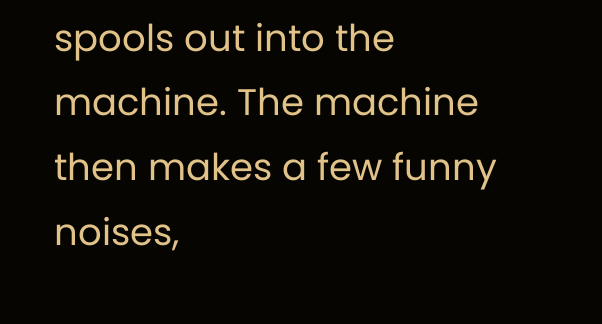spools out into the machine. The machine then makes a few funny noises,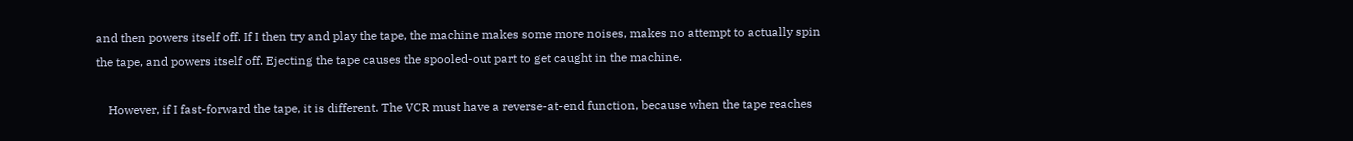and then powers itself off. If I then try and play the tape, the machine makes some more noises, makes no attempt to actually spin the tape, and powers itself off. Ejecting the tape causes the spooled-out part to get caught in the machine.

    However, if I fast-forward the tape, it is different. The VCR must have a reverse-at-end function, because when the tape reaches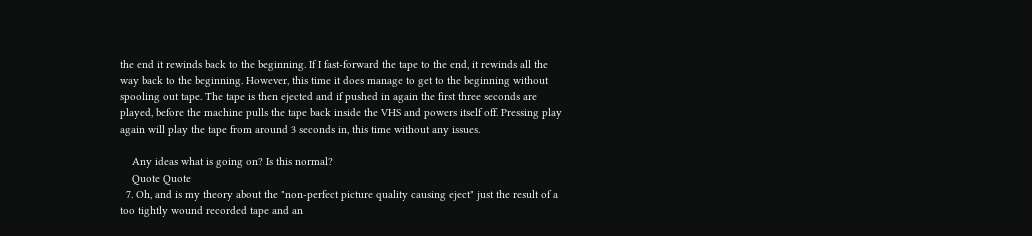the end it rewinds back to the beginning. If I fast-forward the tape to the end, it rewinds all the way back to the beginning. However, this time it does manage to get to the beginning without spooling out tape. The tape is then ejected and if pushed in again the first three seconds are played, before the machine pulls the tape back inside the VHS and powers itself off. Pressing play again will play the tape from around 3 seconds in, this time without any issues.

    Any ideas what is going on? Is this normal?
    Quote Quote
  7. Oh, and is my theory about the "non-perfect picture quality causing eject" just the result of a too tightly wound recorded tape and an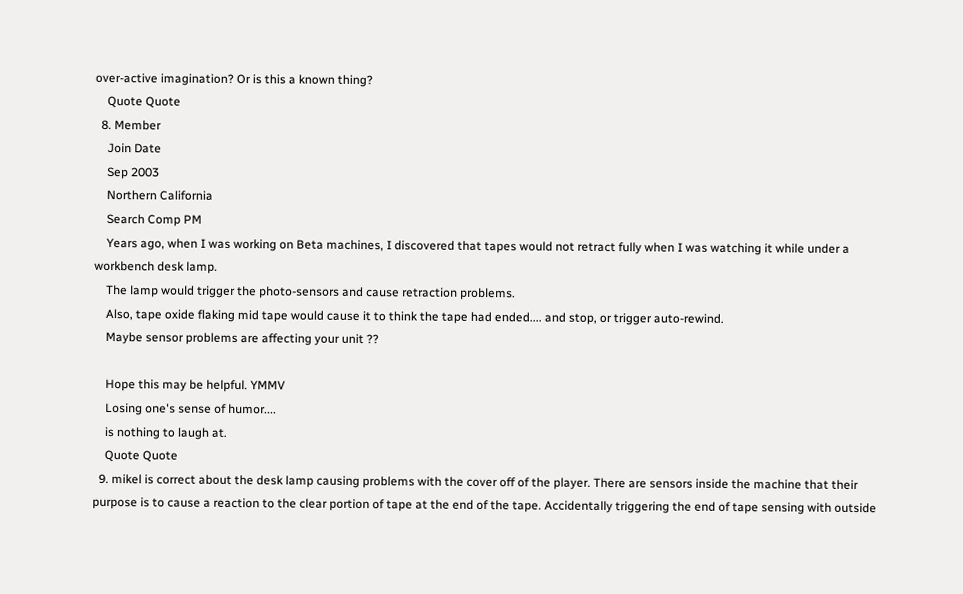over-active imagination? Or is this a known thing?
    Quote Quote
  8. Member
    Join Date
    Sep 2003
    Northern California
    Search Comp PM
    Years ago, when I was working on Beta machines, I discovered that tapes would not retract fully when I was watching it while under a workbench desk lamp.
    The lamp would trigger the photo-sensors and cause retraction problems.
    Also, tape oxide flaking mid tape would cause it to think the tape had ended.... and stop, or trigger auto-rewind.
    Maybe sensor problems are affecting your unit ??

    Hope this may be helpful. YMMV
    Losing one's sense of humor....
    is nothing to laugh at.
    Quote Quote
  9. mikel is correct about the desk lamp causing problems with the cover off of the player. There are sensors inside the machine that their purpose is to cause a reaction to the clear portion of tape at the end of the tape. Accidentally triggering the end of tape sensing with outside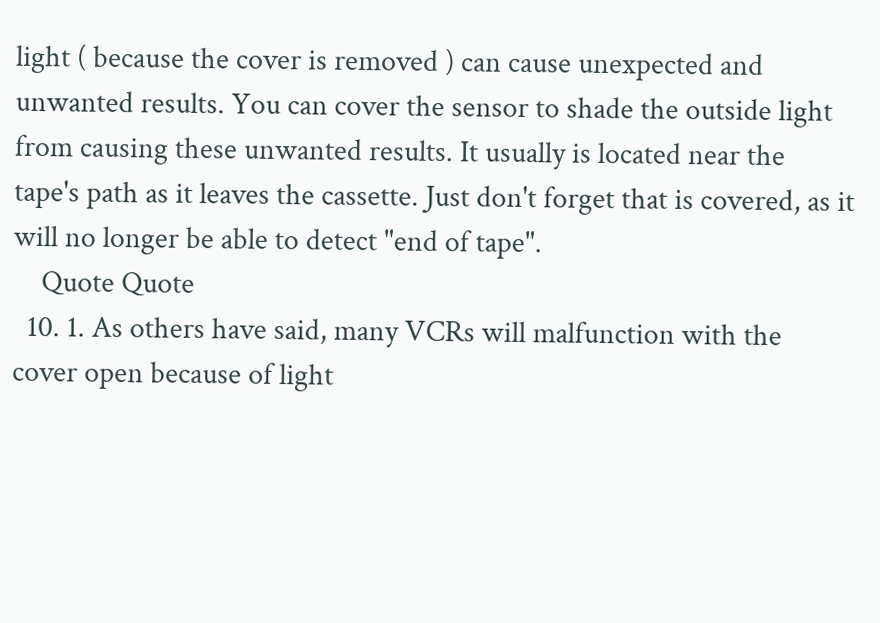light ( because the cover is removed ) can cause unexpected and unwanted results. You can cover the sensor to shade the outside light from causing these unwanted results. It usually is located near the tape's path as it leaves the cassette. Just don't forget that is covered, as it will no longer be able to detect "end of tape".
    Quote Quote
  10. 1. As others have said, many VCRs will malfunction with the cover open because of light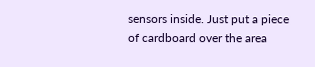sensors inside. Just put a piece of cardboard over the area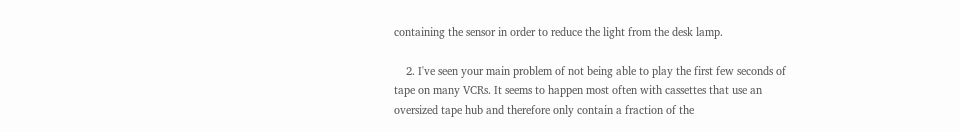containing the sensor in order to reduce the light from the desk lamp.

    2. I've seen your main problem of not being able to play the first few seconds of tape on many VCRs. It seems to happen most often with cassettes that use an oversized tape hub and therefore only contain a fraction of the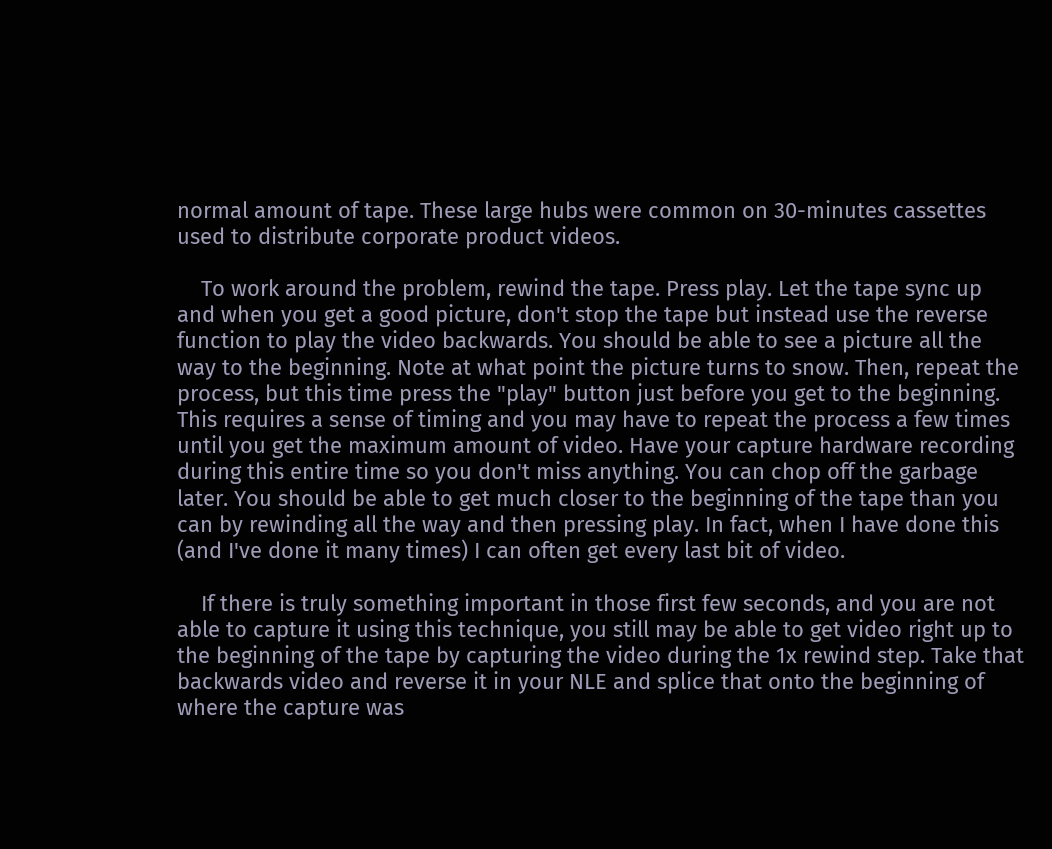normal amount of tape. These large hubs were common on 30-minutes cassettes used to distribute corporate product videos.

    To work around the problem, rewind the tape. Press play. Let the tape sync up and when you get a good picture, don't stop the tape but instead use the reverse function to play the video backwards. You should be able to see a picture all the way to the beginning. Note at what point the picture turns to snow. Then, repeat the process, but this time press the "play" button just before you get to the beginning. This requires a sense of timing and you may have to repeat the process a few times until you get the maximum amount of video. Have your capture hardware recording during this entire time so you don't miss anything. You can chop off the garbage later. You should be able to get much closer to the beginning of the tape than you can by rewinding all the way and then pressing play. In fact, when I have done this (and I've done it many times) I can often get every last bit of video.

    If there is truly something important in those first few seconds, and you are not able to capture it using this technique, you still may be able to get video right up to the beginning of the tape by capturing the video during the 1x rewind step. Take that backwards video and reverse it in your NLE and splice that onto the beginning of where the capture was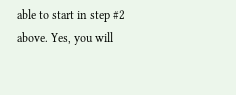able to start in step #2 above. Yes, you will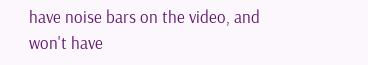have noise bars on the video, and won't have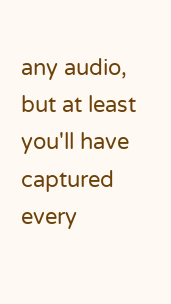any audio, but at least you'll have captured every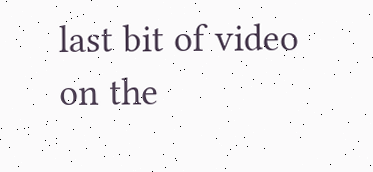last bit of video on the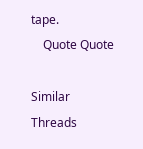tape.
    Quote Quote

Similar Threads